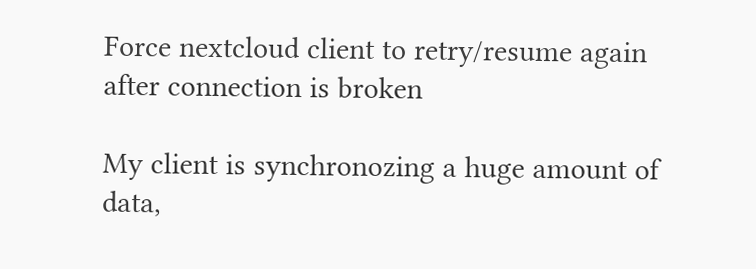Force nextcloud client to retry/resume again after connection is broken

My client is synchronozing a huge amount of data,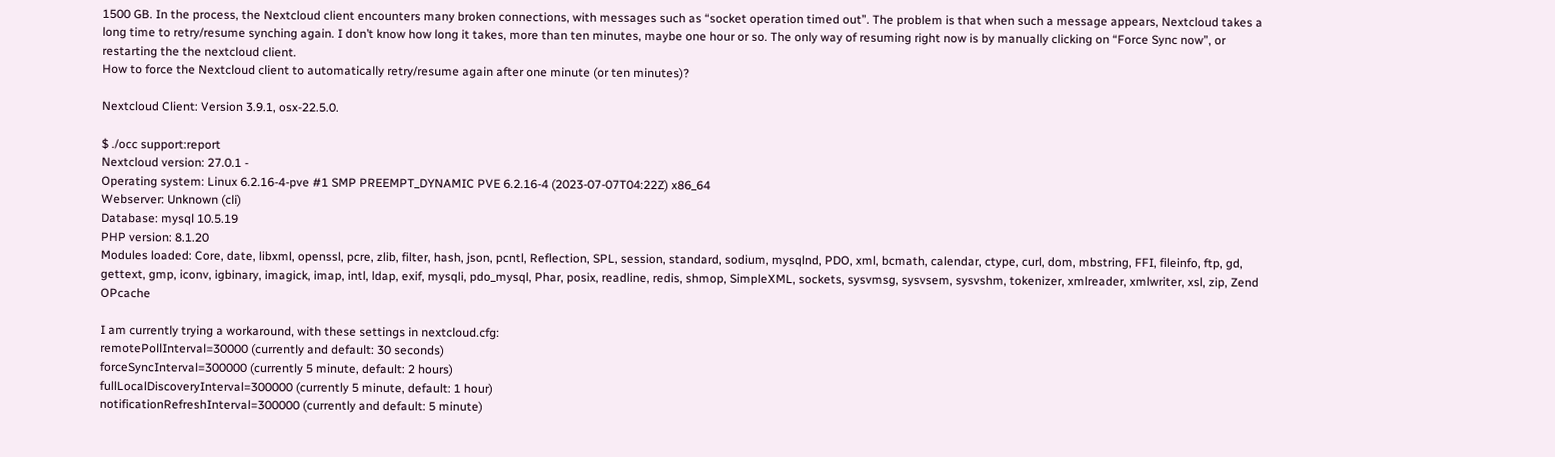1500 GB. In the process, the Nextcloud client encounters many broken connections, with messages such as “socket operation timed out”. The problem is that when such a message appears, Nextcloud takes a long time to retry/resume synching again. I don’t know how long it takes, more than ten minutes, maybe one hour or so. The only way of resuming right now is by manually clicking on “Force Sync now”, or restarting the the nextcloud client.
How to force the Nextcloud client to automatically retry/resume again after one minute (or ten minutes)?

Nextcloud Client: Version 3.9.1, osx-22.5.0.

$ ./occ support:report
Nextcloud version: 27.0.1 -
Operating system: Linux 6.2.16-4-pve #1 SMP PREEMPT_DYNAMIC PVE 6.2.16-4 (2023-07-07T04:22Z) x86_64
Webserver: Unknown (cli)
Database: mysql 10.5.19
PHP version: 8.1.20
Modules loaded: Core, date, libxml, openssl, pcre, zlib, filter, hash, json, pcntl, Reflection, SPL, session, standard, sodium, mysqlnd, PDO, xml, bcmath, calendar, ctype, curl, dom, mbstring, FFI, fileinfo, ftp, gd, gettext, gmp, iconv, igbinary, imagick, imap, intl, ldap, exif, mysqli, pdo_mysql, Phar, posix, readline, redis, shmop, SimpleXML, sockets, sysvmsg, sysvsem, sysvshm, tokenizer, xmlreader, xmlwriter, xsl, zip, Zend OPcache

I am currently trying a workaround, with these settings in nextcloud.cfg:
remotePollInterval=30000 (currently and default: 30 seconds)
forceSyncInterval=300000 (currently 5 minute, default: 2 hours)
fullLocalDiscoveryInterval=300000 (currently 5 minute, default: 1 hour)
notificationRefreshInterval=300000 (currently and default: 5 minute)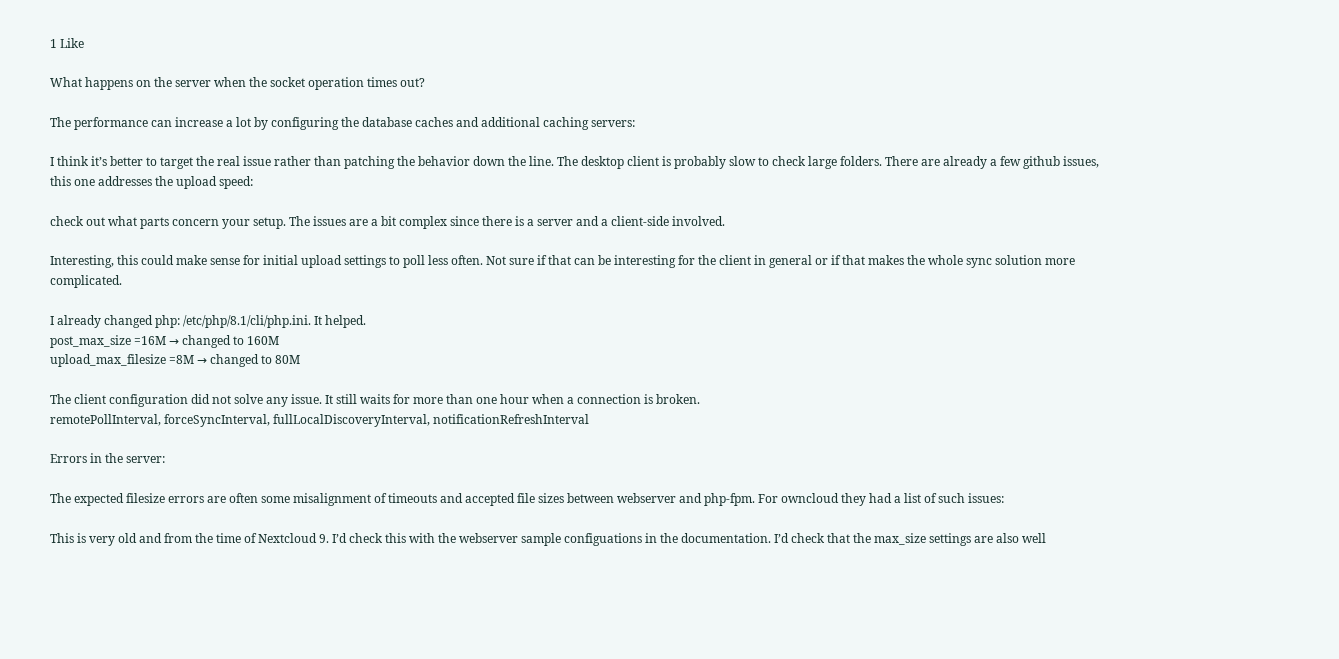1 Like

What happens on the server when the socket operation times out?

The performance can increase a lot by configuring the database caches and additional caching servers:

I think it’s better to target the real issue rather than patching the behavior down the line. The desktop client is probably slow to check large folders. There are already a few github issues, this one addresses the upload speed:

check out what parts concern your setup. The issues are a bit complex since there is a server and a client-side involved.

Interesting, this could make sense for initial upload settings to poll less often. Not sure if that can be interesting for the client in general or if that makes the whole sync solution more complicated.

I already changed php: /etc/php/8.1/cli/php.ini. It helped.
post_max_size =16M → changed to 160M
upload_max_filesize =8M → changed to 80M

The client configuration did not solve any issue. It still waits for more than one hour when a connection is broken.
remotePollInterval, forceSyncInterval, fullLocalDiscoveryInterval, notificationRefreshInterval

Errors in the server:

The expected filesize errors are often some misalignment of timeouts and accepted file sizes between webserver and php-fpm. For owncloud they had a list of such issues:

This is very old and from the time of Nextcloud 9. I’d check this with the webserver sample configuations in the documentation. I’d check that the max_size settings are also well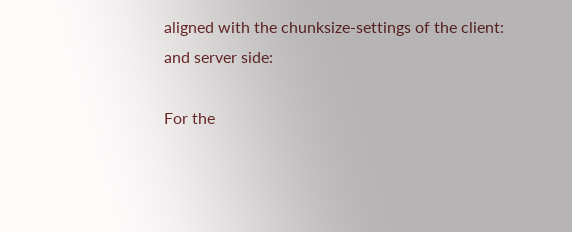aligned with the chunksize-settings of the client:
and server side:

For the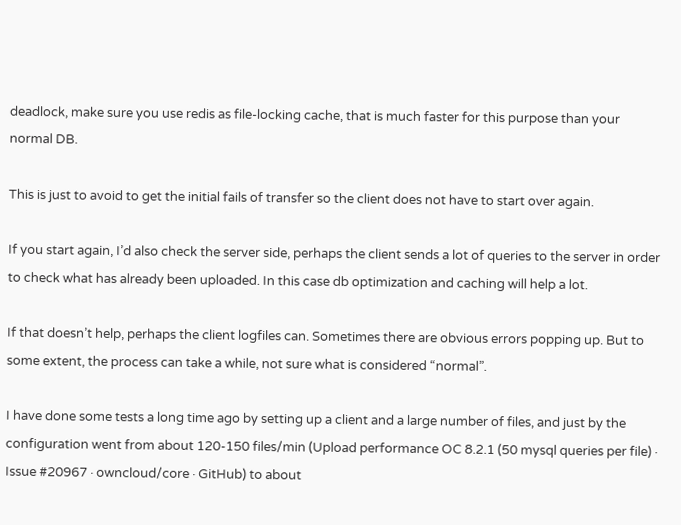deadlock, make sure you use redis as file-locking cache, that is much faster for this purpose than your normal DB.

This is just to avoid to get the initial fails of transfer so the client does not have to start over again.

If you start again, I’d also check the server side, perhaps the client sends a lot of queries to the server in order to check what has already been uploaded. In this case db optimization and caching will help a lot.

If that doesn’t help, perhaps the client logfiles can. Sometimes there are obvious errors popping up. But to some extent, the process can take a while, not sure what is considered “normal”.

I have done some tests a long time ago by setting up a client and a large number of files, and just by the configuration went from about 120-150 files/min (Upload performance OC 8.2.1 (50 mysql queries per file) · Issue #20967 · owncloud/core · GitHub) to about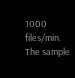1000 files/min.
The sample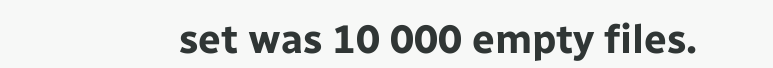set was 10 000 empty files.